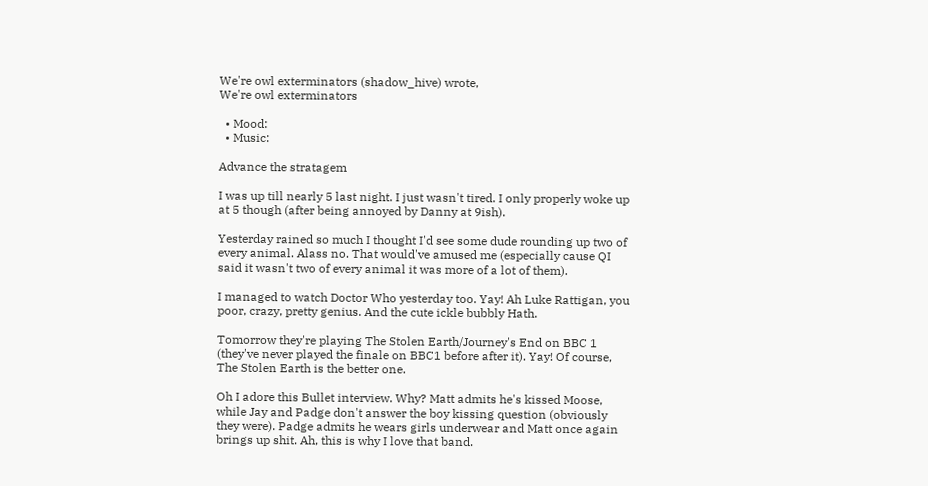We're owl exterminators (shadow_hive) wrote,
We're owl exterminators

  • Mood:
  • Music:

Advance the stratagem

I was up till nearly 5 last night. I just wasn't tired. I only properly woke up at 5 though (after being annoyed by Danny at 9ish).

Yesterday rained so much I thought I'd see some dude rounding up two of every animal. Alass no. That would've amused me (especially cause QI said it wasn't two of every animal it was more of a lot of them).

I managed to watch Doctor Who yesterday too. Yay! Ah Luke Rattigan, you poor, crazy, pretty genius. And the cute ickle bubbly Hath.

Tomorrow they're playing The Stolen Earth/Journey's End on BBC 1 (they've never played the finale on BBC1 before after it). Yay! Of course, The Stolen Earth is the better one.

Oh I adore this Bullet interview. Why? Matt admits he's kissed Moose, while Jay and Padge don't answer the boy kissing question (obviously they were). Padge admits he wears girls underwear and Matt once again brings up shit. Ah, this is why I love that band.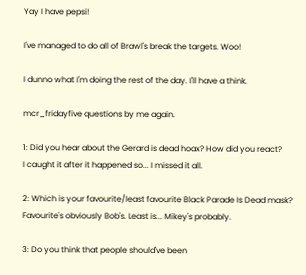Yay I have pepsi!

I've managed to do all of Brawl's break the targets. Woo!

I dunno what I'm doing the rest of the day. I'll have a think.

mcr_fridayfive questions by me again.

1: Did you hear about the Gerard is dead hoax? How did you react?
I caught it after it happened so... I missed it all.

2: Which is your favourite/least favourite Black Parade Is Dead mask?
Favourite's obviously Bob's. Least is... Mikey's probably.

3: Do you think that people should've been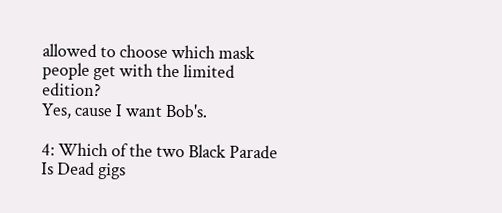allowed to choose which mask people get with the limited edition?
Yes, cause I want Bob's.

4: Which of the two Black Parade Is Dead gigs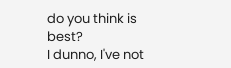do you think is best?
I dunno, I've not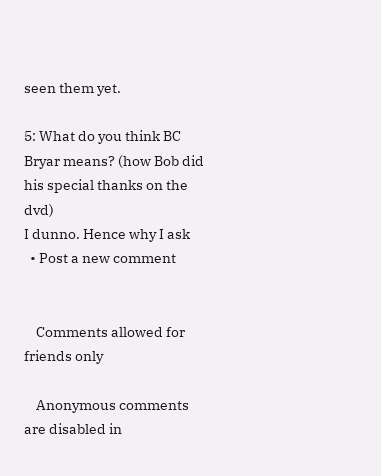seen them yet.

5: What do you think BC Bryar means? (how Bob did his special thanks on the dvd)
I dunno. Hence why I ask
  • Post a new comment


    Comments allowed for friends only

    Anonymous comments are disabled in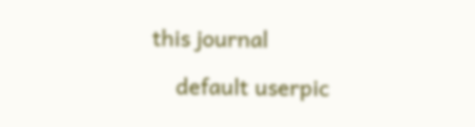this journal

    default userpic